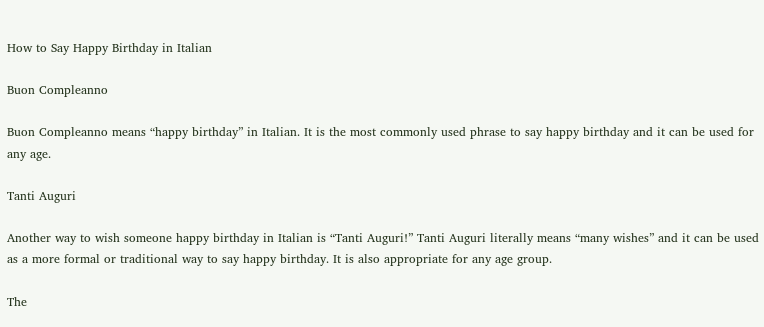How to Say Happy Birthday in Italian

Buon Compleanno

Buon Compleanno means “happy birthday” in Italian. It is the most commonly used phrase to say happy birthday and it can be used for any age.

Tanti Auguri

Another way to wish someone happy birthday in Italian is “Tanti Auguri!” Tanti Auguri literally means “many wishes” and it can be used as a more formal or traditional way to say happy birthday. It is also appropriate for any age group.

The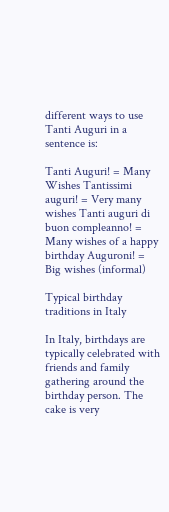different ways to use Tanti Auguri in a sentence is:

Tanti Auguri! = Many Wishes Tantissimi auguri! = Very many wishes Tanti auguri di buon compleanno! = Many wishes of a happy birthday Auguroni! = Big wishes (informal)

Typical birthday traditions in Italy

In Italy, birthdays are typically celebrated with friends and family gathering around the birthday person. The cake is very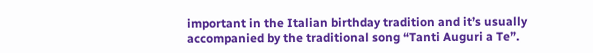important in the Italian birthday tradition and it’s usually accompanied by the traditional song “Tanti Auguri a Te”.